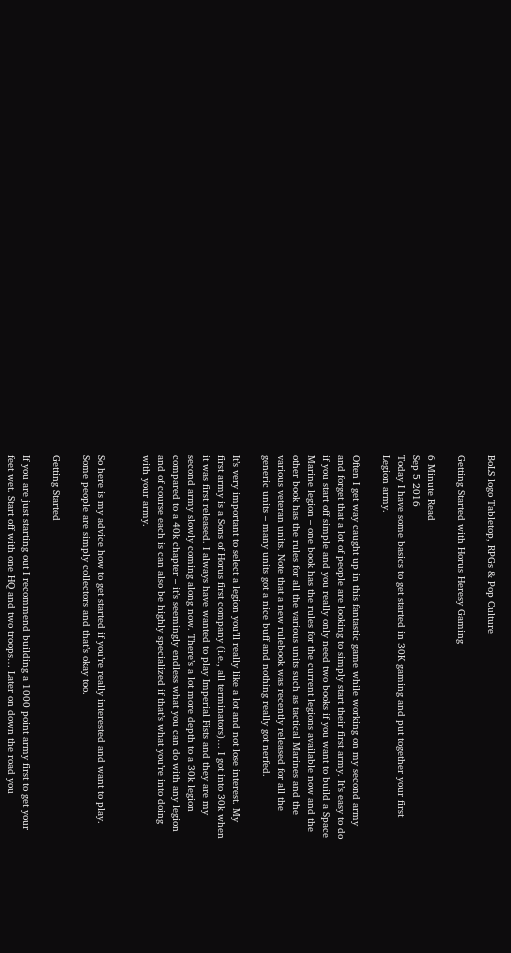BoLS logo Tabletop, RPGs & Pop Culture

Getting Started with Horus Heresy Gaming

6 Minute Read
Sep 5 2016
Today I have some basics to get started in 30K gaming and put together your first Legion army.

Often I get way caught up in this fantastic game while working on my second army and forget that a lot of people are looking to simply start their first army. It’s easy to do if you start off simple and you really only need two books if you want to build a Space Marine legion – one book has the rules for the current legions available now and the other book has the rules for all the various units such as tactical Marines and the various veteran units. Note that a new rulebook was recently released for all the generic units – many units got a nice buff and nothing really got nerfed.

It’s very important to select a legion you’ll really like a lot and not lose interest. My first army is a Sons of Horus first company (i.e., all terminators)… I got into 30k when it was first released. I always have wanted to play Imperial Fists and they are my second army slowly coming along now. There’s a lot more depth to a 30k legion compared to a 40k chapter – it’s seemingly endless what you can do with any legion and of course each is can also be highly specialized if that’s what you’re into doing with your army.


So here is my advice how to get started if you’re really interested and want to play. Some people are simply collectors and that’s okay too.

Getting Started

If you are just starting out I recommend building a 1000 point army first to get your feet wet. Start off with one HQ and two troops… Later on down the road you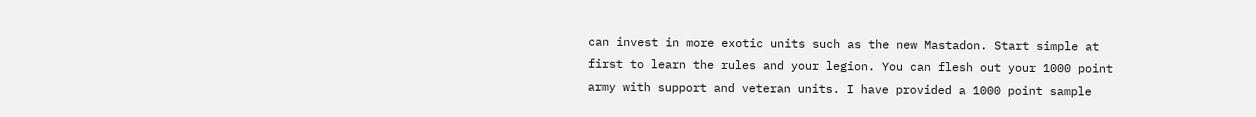can invest in more exotic units such as the new Mastadon. Start simple at first to learn the rules and your legion. You can flesh out your 1000 point army with support and veteran units. I have provided a 1000 point sample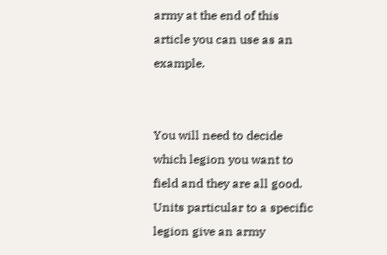army at the end of this article you can use as an example.


You will need to decide which legion you want to field and they are all good. Units particular to a specific legion give an army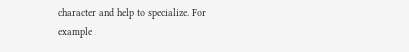character and help to specialize. For example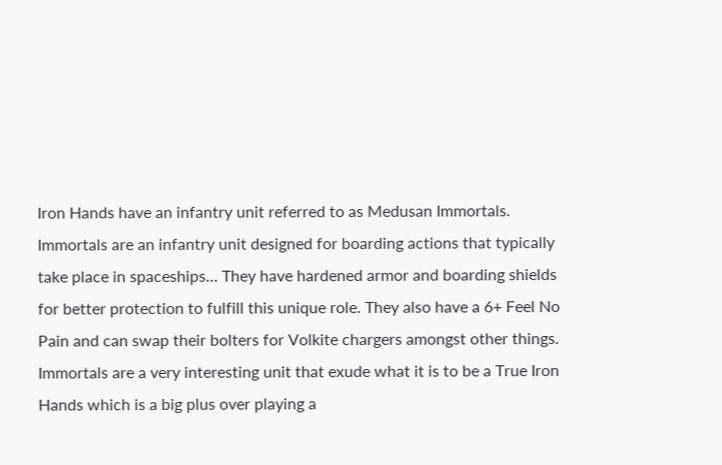Iron Hands have an infantry unit referred to as Medusan Immortals. Immortals are an infantry unit designed for boarding actions that typically take place in spaceships… They have hardened armor and boarding shields for better protection to fulfill this unique role. They also have a 6+ Feel No Pain and can swap their bolters for Volkite chargers amongst other things. Immortals are a very interesting unit that exude what it is to be a True Iron Hands which is a big plus over playing a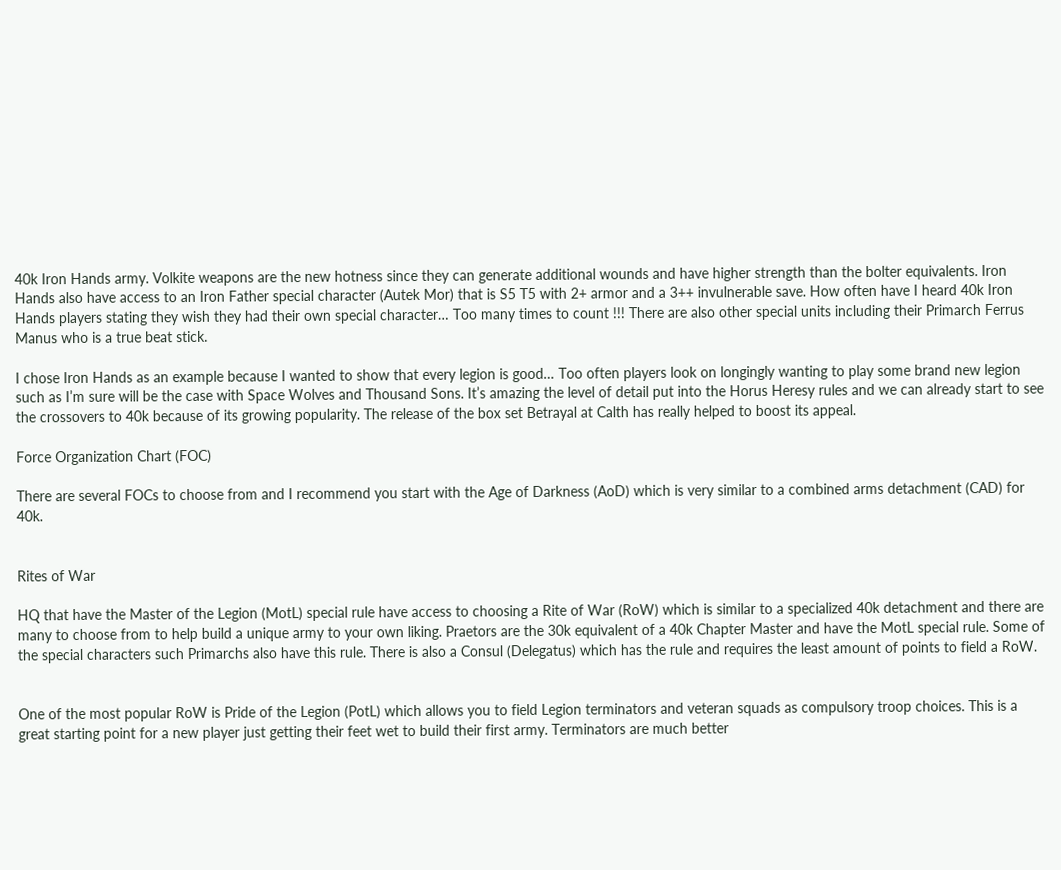40k Iron Hands army. Volkite weapons are the new hotness since they can generate additional wounds and have higher strength than the bolter equivalents. Iron Hands also have access to an Iron Father special character (Autek Mor) that is S5 T5 with 2+ armor and a 3++ invulnerable save. How often have I heard 40k Iron Hands players stating they wish they had their own special character… Too many times to count !!! There are also other special units including their Primarch Ferrus Manus who is a true beat stick.

I chose Iron Hands as an example because I wanted to show that every legion is good… Too often players look on longingly wanting to play some brand new legion such as I’m sure will be the case with Space Wolves and Thousand Sons. It’s amazing the level of detail put into the Horus Heresy rules and we can already start to see the crossovers to 40k because of its growing popularity. The release of the box set Betrayal at Calth has really helped to boost its appeal.

Force Organization Chart (FOC)

There are several FOCs to choose from and I recommend you start with the Age of Darkness (AoD) which is very similar to a combined arms detachment (CAD) for 40k.


Rites of War

HQ that have the Master of the Legion (MotL) special rule have access to choosing a Rite of War (RoW) which is similar to a specialized 40k detachment and there are many to choose from to help build a unique army to your own liking. Praetors are the 30k equivalent of a 40k Chapter Master and have the MotL special rule. Some of the special characters such Primarchs also have this rule. There is also a Consul (Delegatus) which has the rule and requires the least amount of points to field a RoW.


One of the most popular RoW is Pride of the Legion (PotL) which allows you to field Legion terminators and veteran squads as compulsory troop choices. This is a great starting point for a new player just getting their feet wet to build their first army. Terminators are much better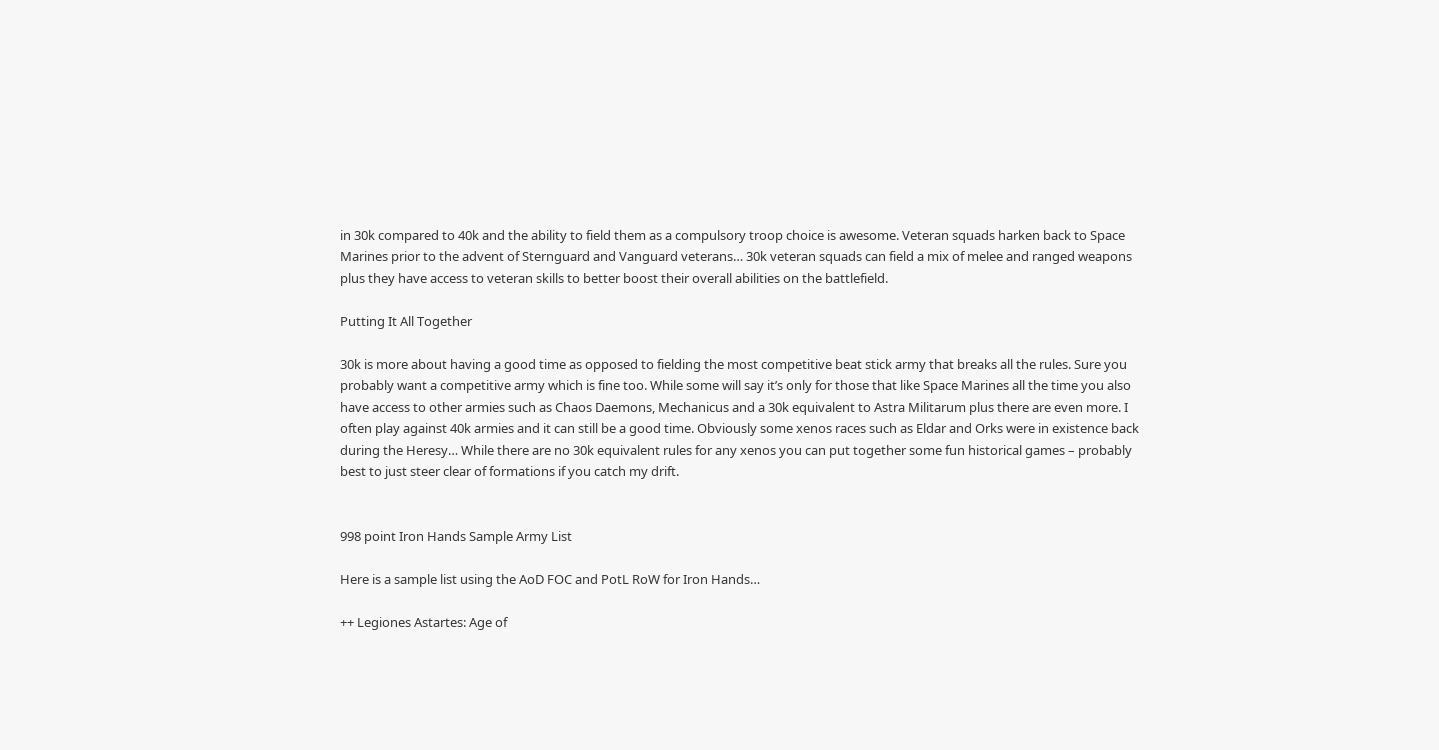in 30k compared to 40k and the ability to field them as a compulsory troop choice is awesome. Veteran squads harken back to Space Marines prior to the advent of Sternguard and Vanguard veterans… 30k veteran squads can field a mix of melee and ranged weapons plus they have access to veteran skills to better boost their overall abilities on the battlefield.

Putting It All Together

30k is more about having a good time as opposed to fielding the most competitive beat stick army that breaks all the rules. Sure you probably want a competitive army which is fine too. While some will say it’s only for those that like Space Marines all the time you also have access to other armies such as Chaos Daemons, Mechanicus and a 30k equivalent to Astra Militarum plus there are even more. I often play against 40k armies and it can still be a good time. Obviously some xenos races such as Eldar and Orks were in existence back during the Heresy… While there are no 30k equivalent rules for any xenos you can put together some fun historical games – probably best to just steer clear of formations if you catch my drift.


998 point Iron Hands Sample Army List

Here is a sample list using the AoD FOC and PotL RoW for Iron Hands…

++ Legiones Astartes: Age of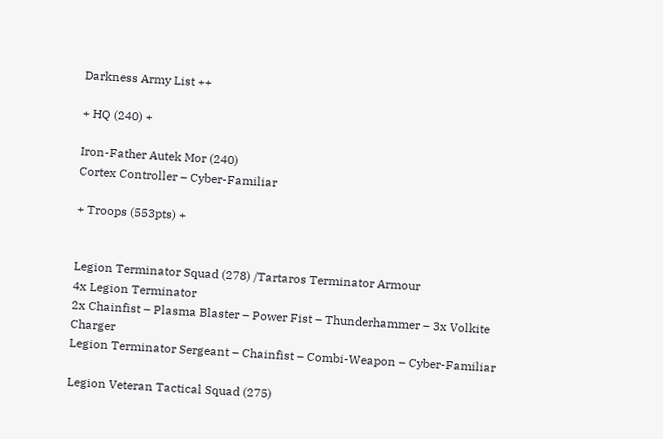Darkness Army List ++

+ HQ (240) +

Iron-Father Autek Mor (240)
Cortex Controller – Cyber-Familiar

+ Troops (553pts) +


Legion Terminator Squad (278) /Tartaros Terminator Armour
4x Legion Terminator
2x Chainfist – Plasma Blaster – Power Fist – Thunderhammer – 3x Volkite Charger
Legion Terminator Sergeant – Chainfist – Combi-Weapon – Cyber-Familiar

Legion Veteran Tactical Squad (275)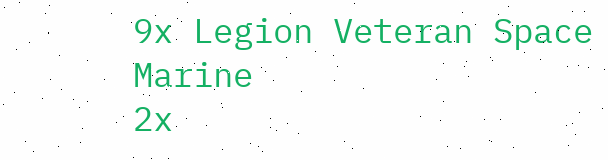9x Legion Veteran Space Marine
2x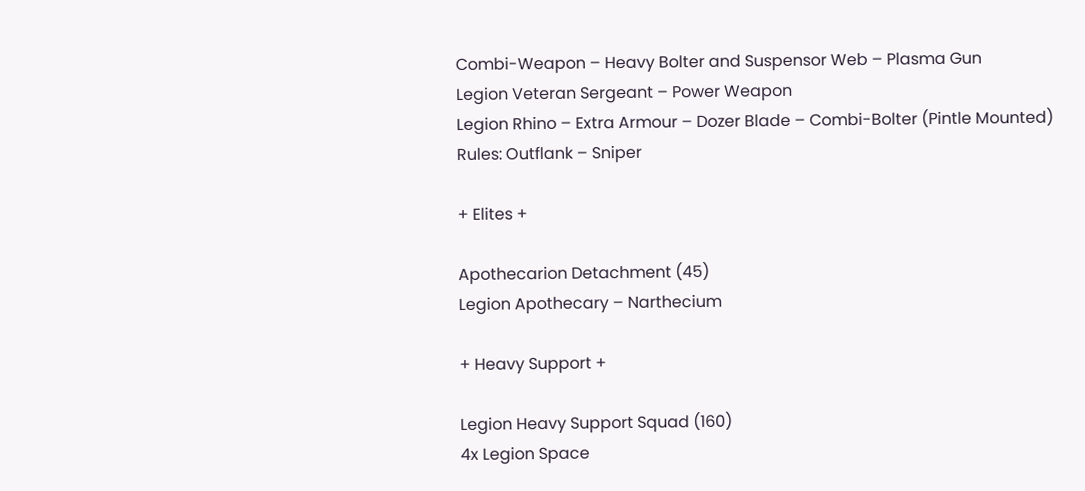Combi-Weapon – Heavy Bolter and Suspensor Web – Plasma Gun
Legion Veteran Sergeant – Power Weapon
Legion Rhino – Extra Armour – Dozer Blade – Combi-Bolter (Pintle Mounted)
Rules: Outflank – Sniper

+ Elites +

Apothecarion Detachment (45)
Legion Apothecary – Narthecium

+ Heavy Support +

Legion Heavy Support Squad (160)
4x Legion Space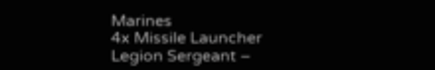Marines
4x Missile Launcher
Legion Sergeant –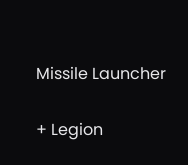Missile Launcher

+ Legion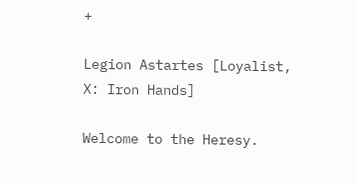+

Legion Astartes [Loyalist, X: Iron Hands]

Welcome to the Heresy.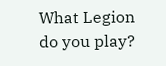What Legion do you play?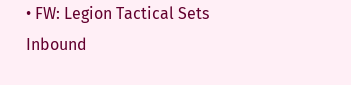• FW: Legion Tactical Sets Inbound